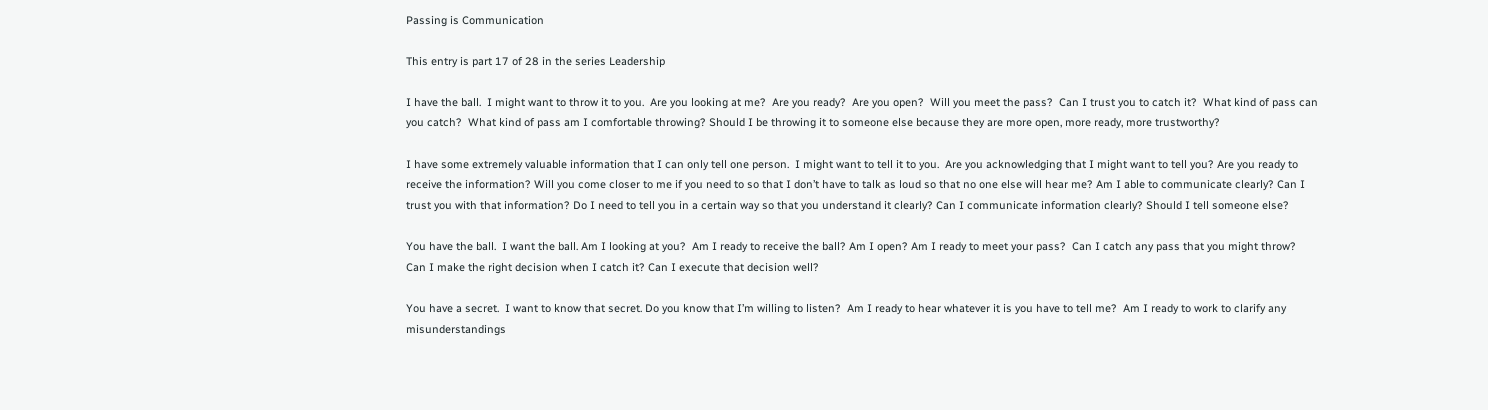Passing is Communication

This entry is part 17 of 28 in the series Leadership

I have the ball.  I might want to throw it to you.  Are you looking at me?  Are you ready?  Are you open?  Will you meet the pass?  Can I trust you to catch it?  What kind of pass can you catch?  What kind of pass am I comfortable throwing? Should I be throwing it to someone else because they are more open, more ready, more trustworthy?

I have some extremely valuable information that I can only tell one person.  I might want to tell it to you.  Are you acknowledging that I might want to tell you? Are you ready to receive the information? Will you come closer to me if you need to so that I don’t have to talk as loud so that no one else will hear me? Am I able to communicate clearly? Can I trust you with that information? Do I need to tell you in a certain way so that you understand it clearly? Can I communicate information clearly? Should I tell someone else?

You have the ball.  I want the ball. Am I looking at you?  Am I ready to receive the ball? Am I open? Am I ready to meet your pass?  Can I catch any pass that you might throw?  Can I make the right decision when I catch it? Can I execute that decision well?

You have a secret.  I want to know that secret. Do you know that I’m willing to listen?  Am I ready to hear whatever it is you have to tell me?  Am I ready to work to clarify any misunderstandings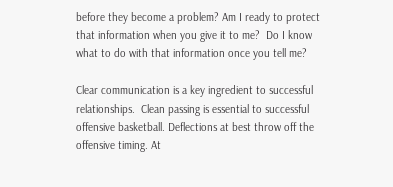before they become a problem? Am I ready to protect that information when you give it to me?  Do I know what to do with that information once you tell me?

Clear communication is a key ingredient to successful relationships.  Clean passing is essential to successful offensive basketball. Deflections at best throw off the offensive timing. At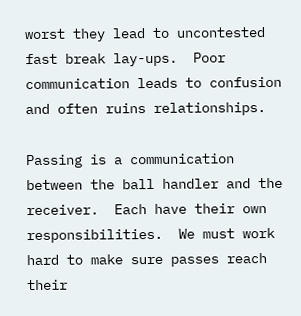worst they lead to uncontested fast break lay-ups.  Poor communication leads to confusion and often ruins relationships.

Passing is a communication between the ball handler and the receiver.  Each have their own responsibilities.  We must work hard to make sure passes reach their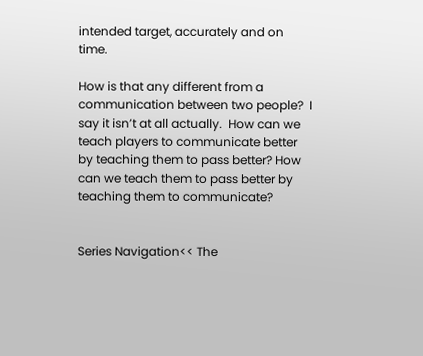intended target, accurately and on time.

How is that any different from a communication between two people?  I say it isn’t at all actually.  How can we teach players to communicate better by teaching them to pass better? How can we teach them to pass better by teaching them to communicate?


Series Navigation<< The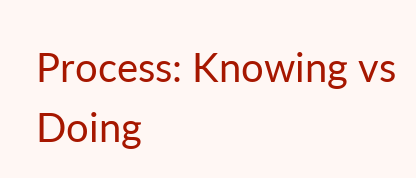Process: Knowing vs Doing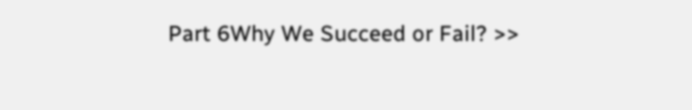Part 6Why We Succeed or Fail? >>